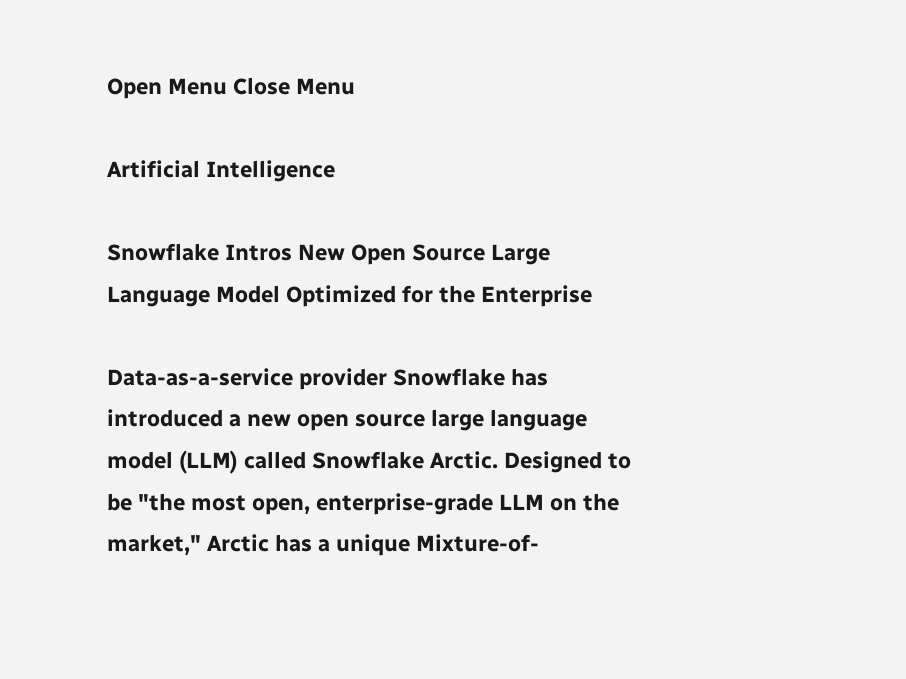Open Menu Close Menu

Artificial Intelligence

Snowflake Intros New Open Source Large Language Model Optimized for the Enterprise

Data-as-a-service provider Snowflake has introduced a new open source large language model (LLM) called Snowflake Arctic. Designed to be "the most open, enterprise-grade LLM on the market," Arctic has a unique Mixture-of-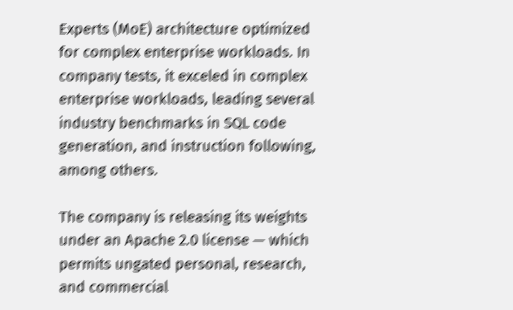Experts (MoE) architecture optimized for complex enterprise workloads. In company tests, it exceled in complex enterprise workloads, leading several industry benchmarks in SQL code generation, and instruction following, among others.

The company is releasing its weights under an Apache 2.0 license — which permits ungated personal, research, and commercial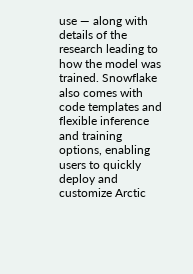use — along with details of the research leading to how the model was trained. Snowflake also comes with code templates and flexible inference and training options, enabling users to quickly deploy and customize Arctic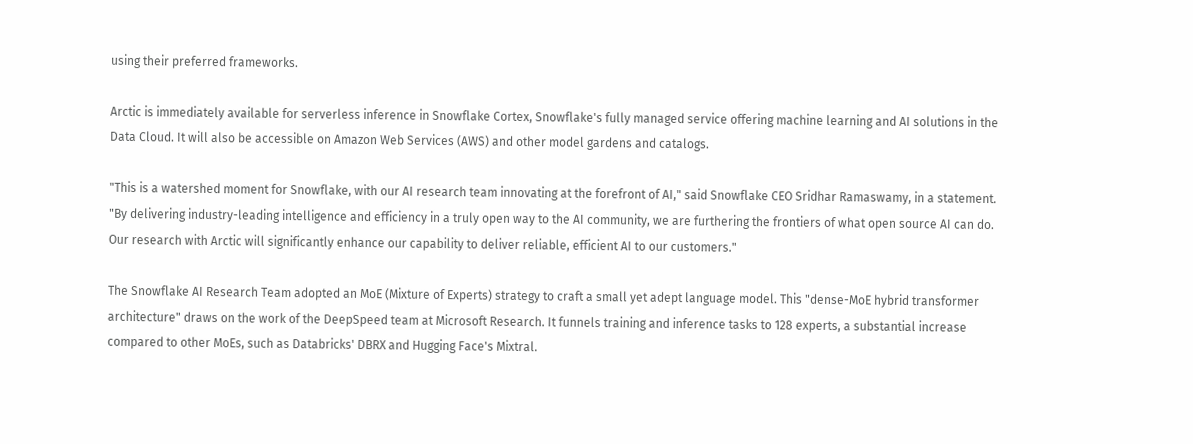using their preferred frameworks.

Arctic is immediately available for serverless inference in Snowflake Cortex, Snowflake's fully managed service offering machine learning and AI solutions in the Data Cloud. It will also be accessible on Amazon Web Services (AWS) and other model gardens and catalogs.

"This is a watershed moment for Snowflake, with our AI research team innovating at the forefront of AI," said Snowflake CEO Sridhar Ramaswamy, in a statement. "By delivering industry-leading intelligence and efficiency in a truly open way to the AI community, we are furthering the frontiers of what open source AI can do. Our research with Arctic will significantly enhance our capability to deliver reliable, efficient AI to our customers."

The Snowflake AI Research Team adopted an MoE (Mixture of Experts) strategy to craft a small yet adept language model. This "dense-MoE hybrid transformer architecture" draws on the work of the DeepSpeed team at Microsoft Research. It funnels training and inference tasks to 128 experts, a substantial increase compared to other MoEs, such as Databricks' DBRX and Hugging Face's Mixtral.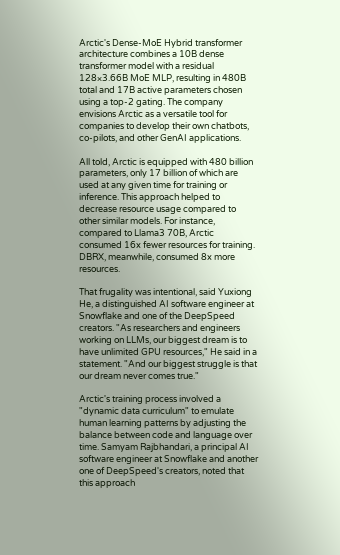Arctic's Dense-MoE Hybrid transformer architecture combines a 10B dense transformer model with a residual 128×3.66B MoE MLP, resulting in 480B total and 17B active parameters chosen using a top-2 gating. The company envisions Arctic as a versatile tool for companies to develop their own chatbots, co-pilots, and other GenAI applications.

All told, Arctic is equipped with 480 billion parameters, only 17 billion of which are used at any given time for training or inference. This approach helped to decrease resource usage compared to other similar models. For instance, compared to Llama3 70B, Arctic consumed 16x fewer resources for training. DBRX, meanwhile, consumed 8x more resources.

That frugality was intentional, said Yuxiong He, a distinguished AI software engineer at Snowflake and one of the DeepSpeed creators. "As researchers and engineers working on LLMs, our biggest dream is to have unlimited GPU resources," He said in a statement. "And our biggest struggle is that our dream never comes true."

Arctic's training process involved a "dynamic data curriculum" to emulate human learning patterns by adjusting the balance between code and language over time. Samyam Rajbhandari, a principal AI software engineer at Snowflake and another one of DeepSpeed's creators, noted that this approach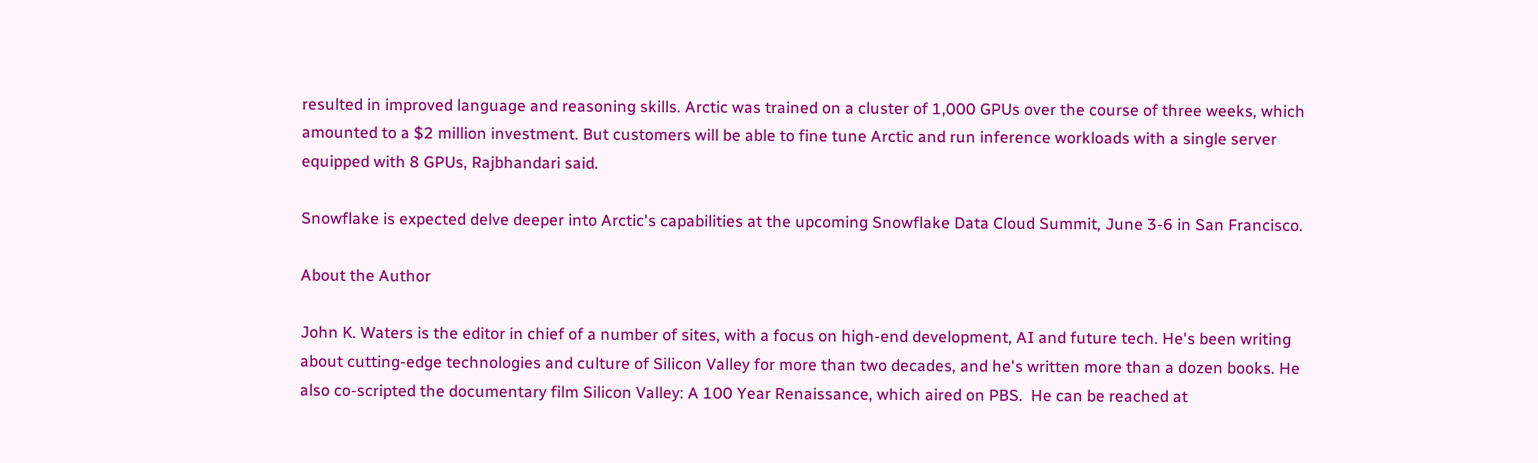resulted in improved language and reasoning skills. Arctic was trained on a cluster of 1,000 GPUs over the course of three weeks, which amounted to a $2 million investment. But customers will be able to fine tune Arctic and run inference workloads with a single server equipped with 8 GPUs, Rajbhandari said.

Snowflake is expected delve deeper into Arctic's capabilities at the upcoming Snowflake Data Cloud Summit, June 3-6 in San Francisco.

About the Author

John K. Waters is the editor in chief of a number of sites, with a focus on high-end development, AI and future tech. He's been writing about cutting-edge technologies and culture of Silicon Valley for more than two decades, and he's written more than a dozen books. He also co-scripted the documentary film Silicon Valley: A 100 Year Renaissance, which aired on PBS.  He can be reached at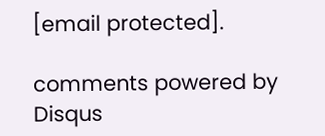[email protected].

comments powered by Disqus